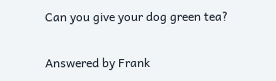Can you give your dog green tea?

Answered by Frank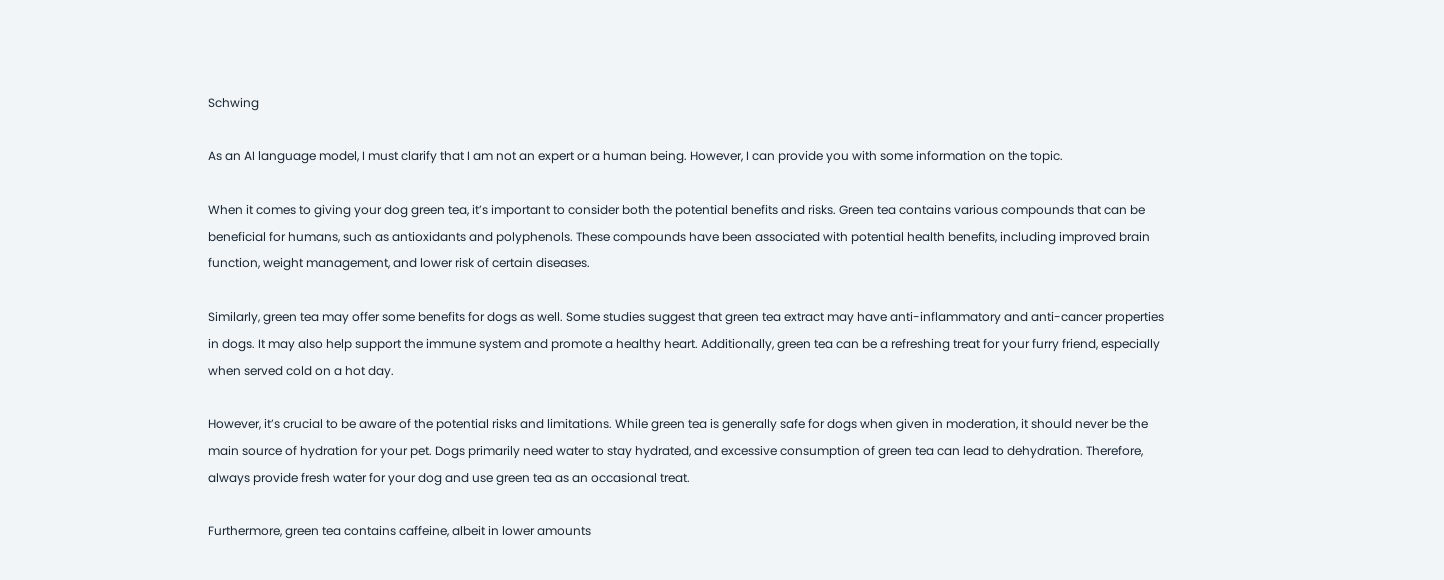Schwing

As an AI language model, I must clarify that I am not an expert or a human being. However, I can provide you with some information on the topic.

When it comes to giving your dog green tea, it’s important to consider both the potential benefits and risks. Green tea contains various compounds that can be beneficial for humans, such as antioxidants and polyphenols. These compounds have been associated with potential health benefits, including improved brain function, weight management, and lower risk of certain diseases.

Similarly, green tea may offer some benefits for dogs as well. Some studies suggest that green tea extract may have anti-inflammatory and anti-cancer properties in dogs. It may also help support the immune system and promote a healthy heart. Additionally, green tea can be a refreshing treat for your furry friend, especially when served cold on a hot day.

However, it’s crucial to be aware of the potential risks and limitations. While green tea is generally safe for dogs when given in moderation, it should never be the main source of hydration for your pet. Dogs primarily need water to stay hydrated, and excessive consumption of green tea can lead to dehydration. Therefore, always provide fresh water for your dog and use green tea as an occasional treat.

Furthermore, green tea contains caffeine, albeit in lower amounts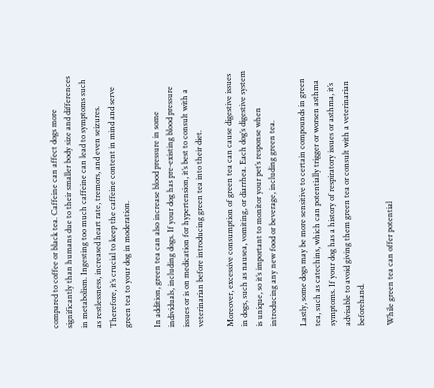compared to coffee or black tea. Caffeine can affect dogs more significantly than humans due to their smaller body size and differences in metabolism. Ingesting too much caffeine can lead to symptoms such as restlessness, increased heart rate, tremors, and even seizures. Therefore, it’s crucial to keep the caffeine content in mind and serve green tea to your dog in moderation.

In addition, green tea can also increase blood pressure in some individuals, including dogs. If your dog has pre-existing blood pressure issues or is on medication for hypertension, it’s best to consult with a veterinarian before introducing green tea into their diet.

Moreover, excessive consumption of green tea can cause digestive issues in dogs, such as nausea, vomiting, or diarrhea. Each dog’s digestive system is unique, so it’s important to monitor your pet’s response when introducing any new food or beverage, including green tea.

Lastly, some dogs may be more sensitive to certain compounds in green tea, such as catechins, which can potentially trigger or worsen asthma symptoms. If your dog has a history of respiratory issues or asthma, it’s advisable to avoid giving them green tea or consult with a veterinarian beforehand.

While green tea can offer potential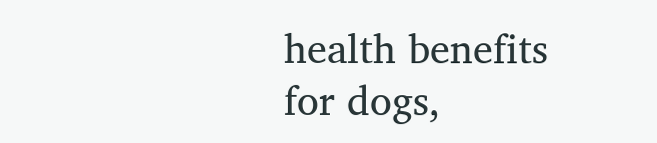health benefits for dogs,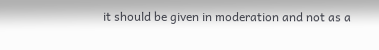it should be given in moderation and not as a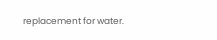replacement for water.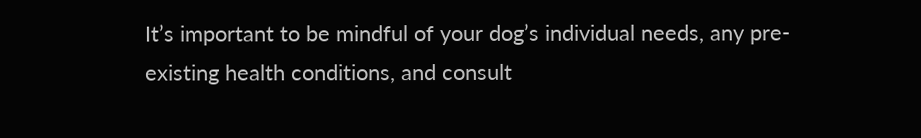It’s important to be mindful of your dog’s individual needs, any pre-existing health conditions, and consult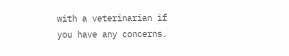with a veterinarian if you have any concerns.